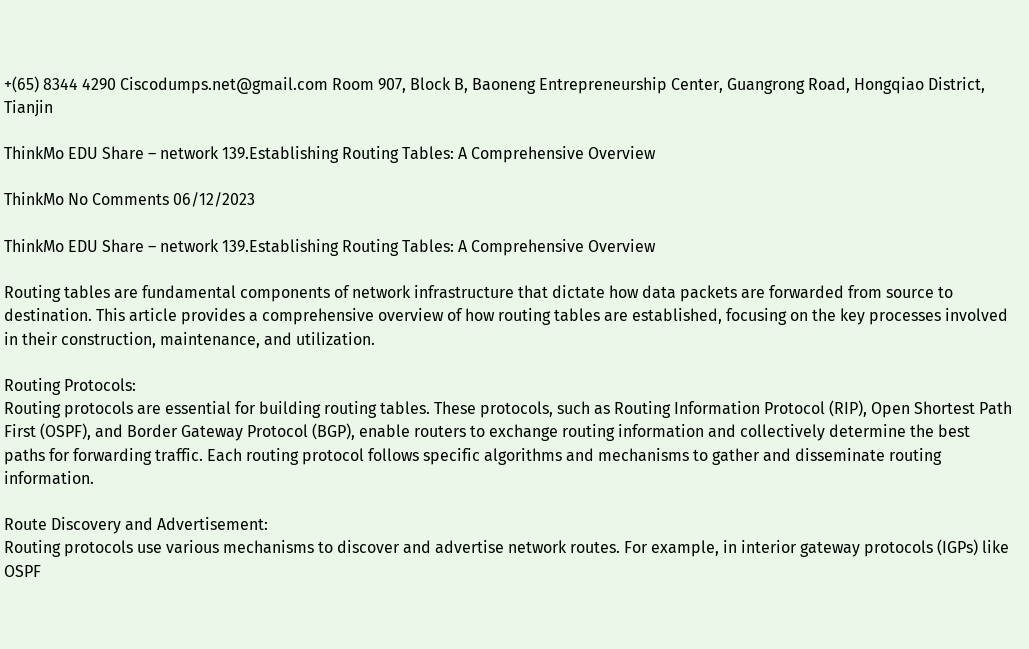+(65) 8344 4290 Ciscodumps.net@gmail.com Room 907, Block B, Baoneng Entrepreneurship Center, Guangrong Road, Hongqiao District, Tianjin

ThinkMo EDU Share – network 139.Establishing Routing Tables: A Comprehensive Overview

ThinkMo No Comments 06/12/2023

ThinkMo EDU Share – network 139.Establishing Routing Tables: A Comprehensive Overview

Routing tables are fundamental components of network infrastructure that dictate how data packets are forwarded from source to destination. This article provides a comprehensive overview of how routing tables are established, focusing on the key processes involved in their construction, maintenance, and utilization.

Routing Protocols:
Routing protocols are essential for building routing tables. These protocols, such as Routing Information Protocol (RIP), Open Shortest Path First (OSPF), and Border Gateway Protocol (BGP), enable routers to exchange routing information and collectively determine the best paths for forwarding traffic. Each routing protocol follows specific algorithms and mechanisms to gather and disseminate routing information.

Route Discovery and Advertisement:
Routing protocols use various mechanisms to discover and advertise network routes. For example, in interior gateway protocols (IGPs) like OSPF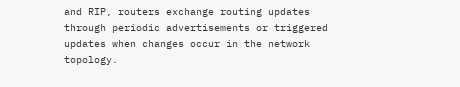and RIP, routers exchange routing updates through periodic advertisements or triggered updates when changes occur in the network topology.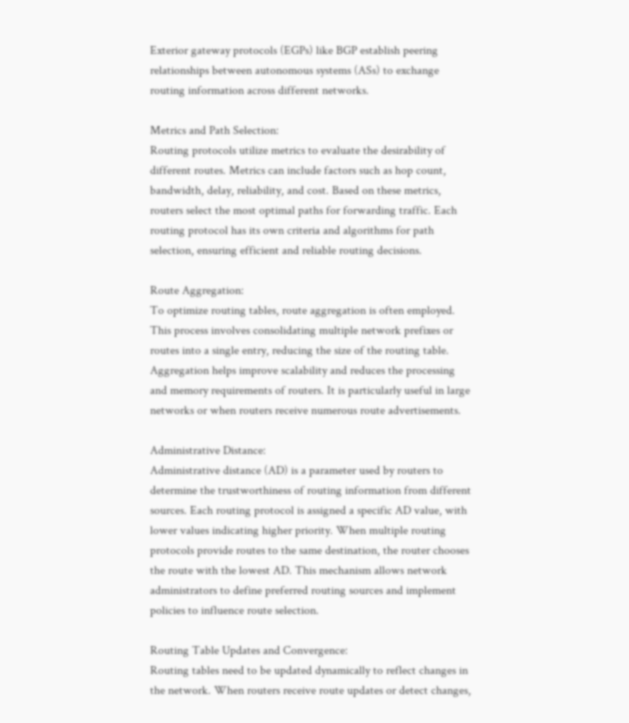Exterior gateway protocols (EGPs) like BGP establish peering relationships between autonomous systems (ASs) to exchange routing information across different networks.

Metrics and Path Selection:
Routing protocols utilize metrics to evaluate the desirability of different routes. Metrics can include factors such as hop count, bandwidth, delay, reliability, and cost. Based on these metrics, routers select the most optimal paths for forwarding traffic. Each routing protocol has its own criteria and algorithms for path selection, ensuring efficient and reliable routing decisions.

Route Aggregation:
To optimize routing tables, route aggregation is often employed. This process involves consolidating multiple network prefixes or routes into a single entry, reducing the size of the routing table. Aggregation helps improve scalability and reduces the processing and memory requirements of routers. It is particularly useful in large networks or when routers receive numerous route advertisements.

Administrative Distance:
Administrative distance (AD) is a parameter used by routers to determine the trustworthiness of routing information from different sources. Each routing protocol is assigned a specific AD value, with lower values indicating higher priority. When multiple routing protocols provide routes to the same destination, the router chooses the route with the lowest AD. This mechanism allows network administrators to define preferred routing sources and implement policies to influence route selection.

Routing Table Updates and Convergence:
Routing tables need to be updated dynamically to reflect changes in the network. When routers receive route updates or detect changes,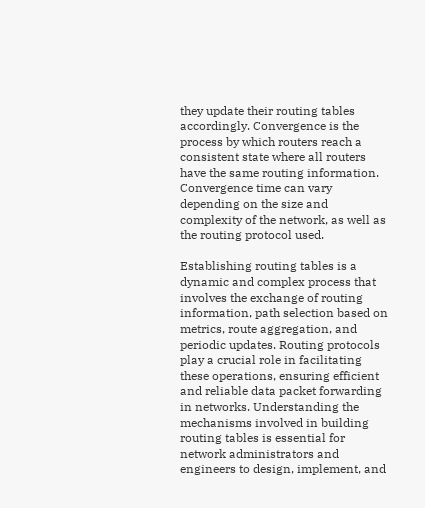they update their routing tables accordingly. Convergence is the process by which routers reach a consistent state where all routers have the same routing information. Convergence time can vary depending on the size and complexity of the network, as well as the routing protocol used.

Establishing routing tables is a dynamic and complex process that involves the exchange of routing information, path selection based on metrics, route aggregation, and periodic updates. Routing protocols play a crucial role in facilitating these operations, ensuring efficient and reliable data packet forwarding in networks. Understanding the mechanisms involved in building routing tables is essential for network administrators and engineers to design, implement, and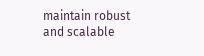maintain robust and scalable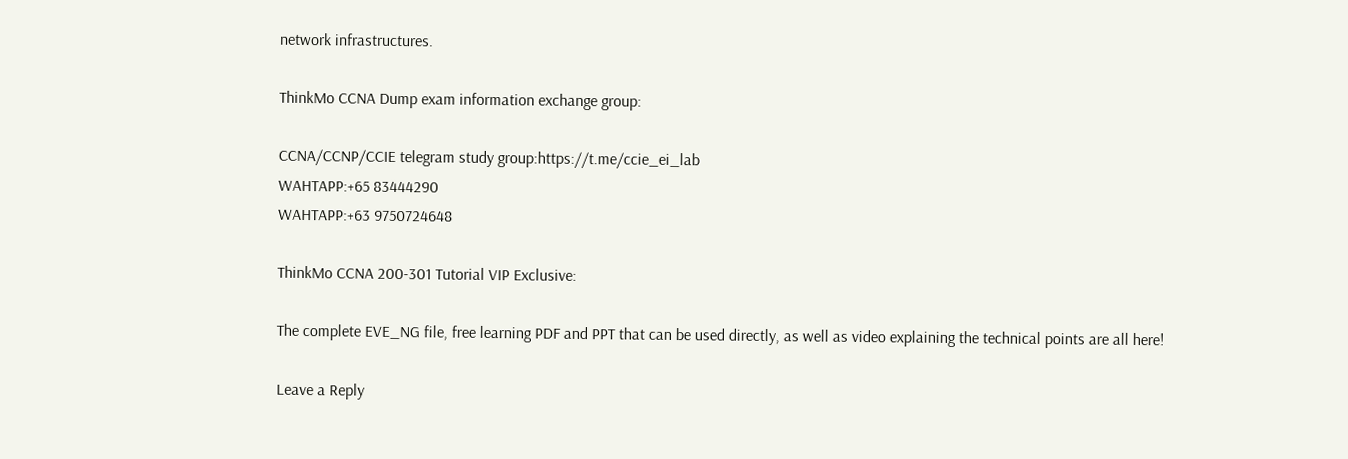network infrastructures.

ThinkMo CCNA Dump exam information exchange group:

CCNA/CCNP/CCIE telegram study group:https://t.me/ccie_ei_lab
WAHTAPP:+65 83444290
WAHTAPP:+63 9750724648

ThinkMo CCNA 200-301 Tutorial VIP Exclusive:

The complete EVE_NG file, free learning PDF and PPT that can be used directly, as well as video explaining the technical points are all here!

Leave a Reply